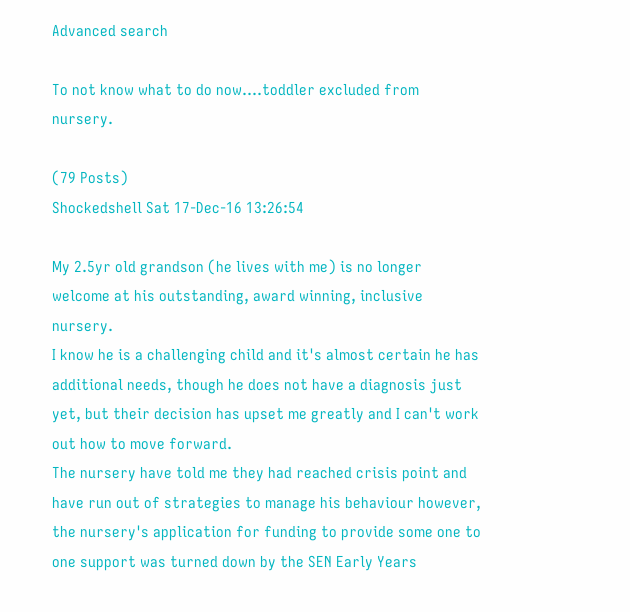Advanced search

To not know what to do now....toddler excluded from nursery.

(79 Posts)
Shockedshell Sat 17-Dec-16 13:26:54

My 2.5yr old grandson (he lives with me) is no longer welcome at his outstanding, award winning, inclusive nursery.
I know he is a challenging child and it's almost certain he has additional needs, though he does not have a diagnosis just yet, but their decision has upset me greatly and I can't work out how to move forward.
The nursery have told me they had reached crisis point and have run out of strategies to manage his behaviour however, the nursery's application for funding to provide some one to one support was turned down by the SEN Early Years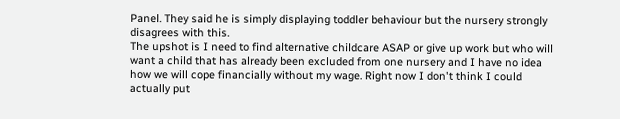Panel. They said he is simply displaying toddler behaviour but the nursery strongly disagrees with this.
The upshot is I need to find alternative childcare ASAP or give up work but who will want a child that has already been excluded from one nursery and I have no idea how we will cope financially without my wage. Right now I don't think I could actually put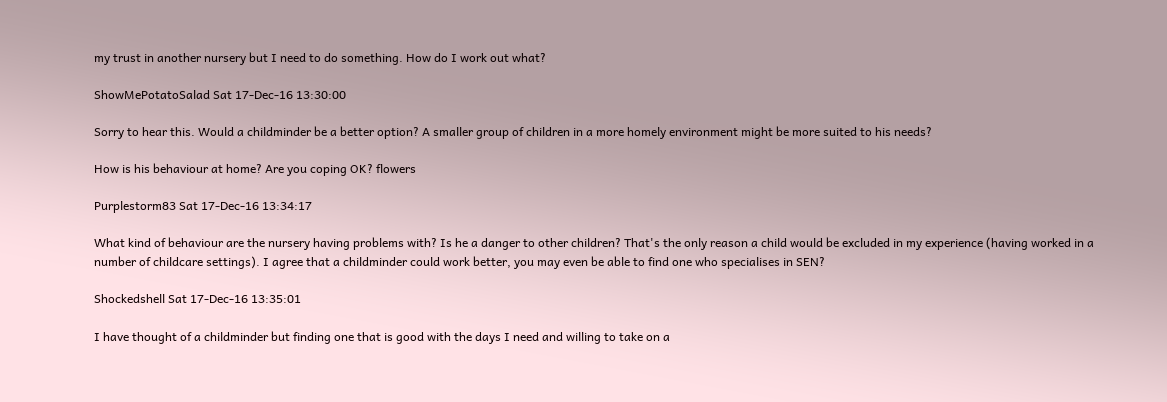my trust in another nursery but I need to do something. How do I work out what?

ShowMePotatoSalad Sat 17-Dec-16 13:30:00

Sorry to hear this. Would a childminder be a better option? A smaller group of children in a more homely environment might be more suited to his needs?

How is his behaviour at home? Are you coping OK? flowers

Purplestorm83 Sat 17-Dec-16 13:34:17

What kind of behaviour are the nursery having problems with? Is he a danger to other children? That's the only reason a child would be excluded in my experience (having worked in a number of childcare settings). I agree that a childminder could work better, you may even be able to find one who specialises in SEN?

Shockedshell Sat 17-Dec-16 13:35:01

I have thought of a childminder but finding one that is good with the days I need and willing to take on a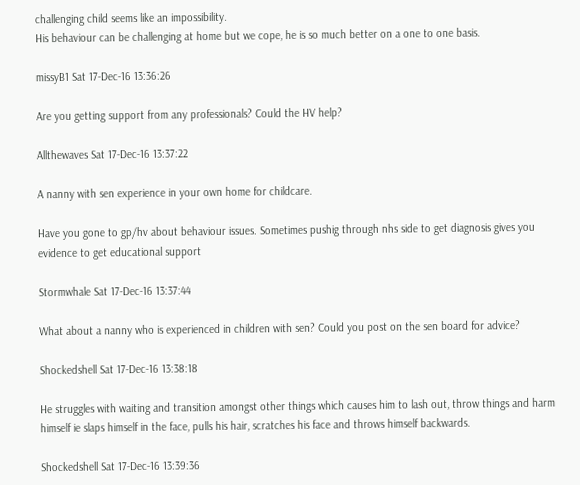challenging child seems like an impossibility.
His behaviour can be challenging at home but we cope, he is so much better on a one to one basis.

missyB1 Sat 17-Dec-16 13:36:26

Are you getting support from any professionals? Could the HV help?

Allthewaves Sat 17-Dec-16 13:37:22

A nanny with sen experience in your own home for childcare.

Have you gone to gp/hv about behaviour issues. Sometimes pushig through nhs side to get diagnosis gives you evidence to get educational support

Stormwhale Sat 17-Dec-16 13:37:44

What about a nanny who is experienced in children with sen? Could you post on the sen board for advice?

Shockedshell Sat 17-Dec-16 13:38:18

He struggles with waiting and transition amongst other things which causes him to lash out, throw things and harm himself ie slaps himself in the face, pulls his hair, scratches his face and throws himself backwards.

Shockedshell Sat 17-Dec-16 13:39:36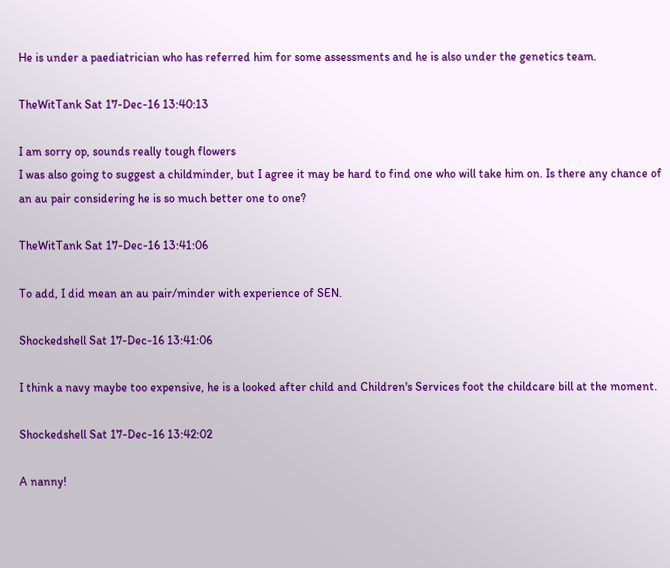He is under a paediatrician who has referred him for some assessments and he is also under the genetics team.

TheWitTank Sat 17-Dec-16 13:40:13

I am sorry op, sounds really tough flowers
I was also going to suggest a childminder, but I agree it may be hard to find one who will take him on. Is there any chance of an au pair considering he is so much better one to one?

TheWitTank Sat 17-Dec-16 13:41:06

To add, I did mean an au pair/minder with experience of SEN.

Shockedshell Sat 17-Dec-16 13:41:06

I think a navy maybe too expensive, he is a looked after child and Children's Services foot the childcare bill at the moment.

Shockedshell Sat 17-Dec-16 13:42:02

A nanny!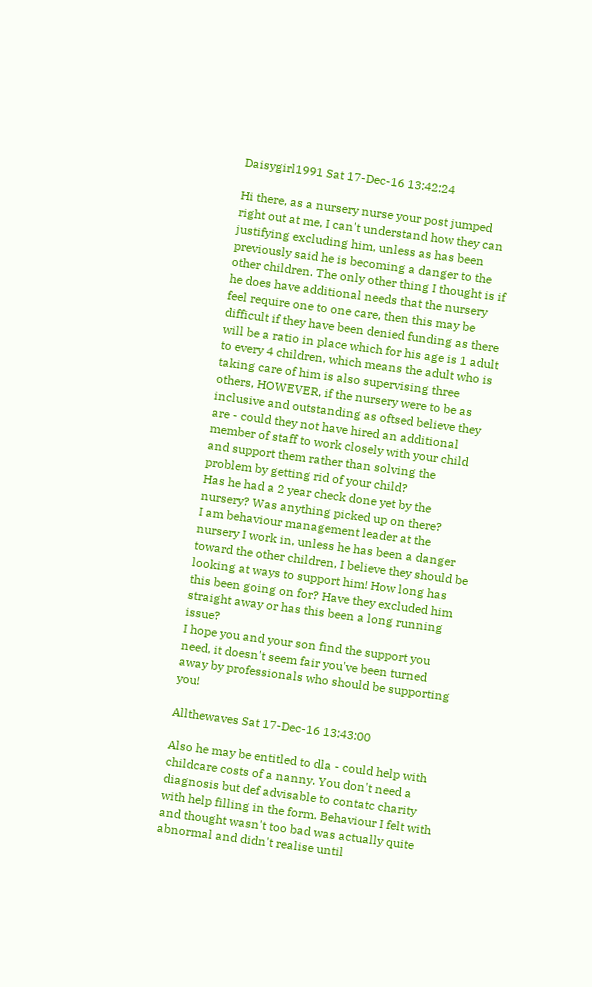Daisygirl1991 Sat 17-Dec-16 13:42:24

Hi there, as a nursery nurse your post jumped right out at me, I can't understand how they can justifying excluding him, unless as has been previously said he is becoming a danger to the other children. The only other thing I thought is if he does have additional needs that the nursery feel require one to one care, then this may be difficult if they have been denied funding as there will be a ratio in place which for his age is 1 adult to every 4 children, which means the adult who is taking care of him is also supervising three others, HOWEVER, if the nursery were to be as inclusive and outstanding as oftsed believe they are - could they not have hired an additional member of staff to work closely with your child and support them rather than solving the problem by getting rid of your child?
Has he had a 2 year check done yet by the nursery? Was anything picked up on there?
I am behaviour management leader at the nursery I work in, unless he has been a danger toward the other children, I believe they should be looking at ways to support him! How long has this been going on for? Have they excluded him straight away or has this been a long running issue?
I hope you and your son find the support you need, it doesn't seem fair you've been turned away by professionals who should be supporting you!

Allthewaves Sat 17-Dec-16 13:43:00

Also he may be entitled to dla - could help with childcare costs of a nanny. You don't need a diagnosis but def advisable to contatc charity with help filling in the form. Behaviour I felt with and thought wasn't too bad was actually quite abnormal and didn't realise until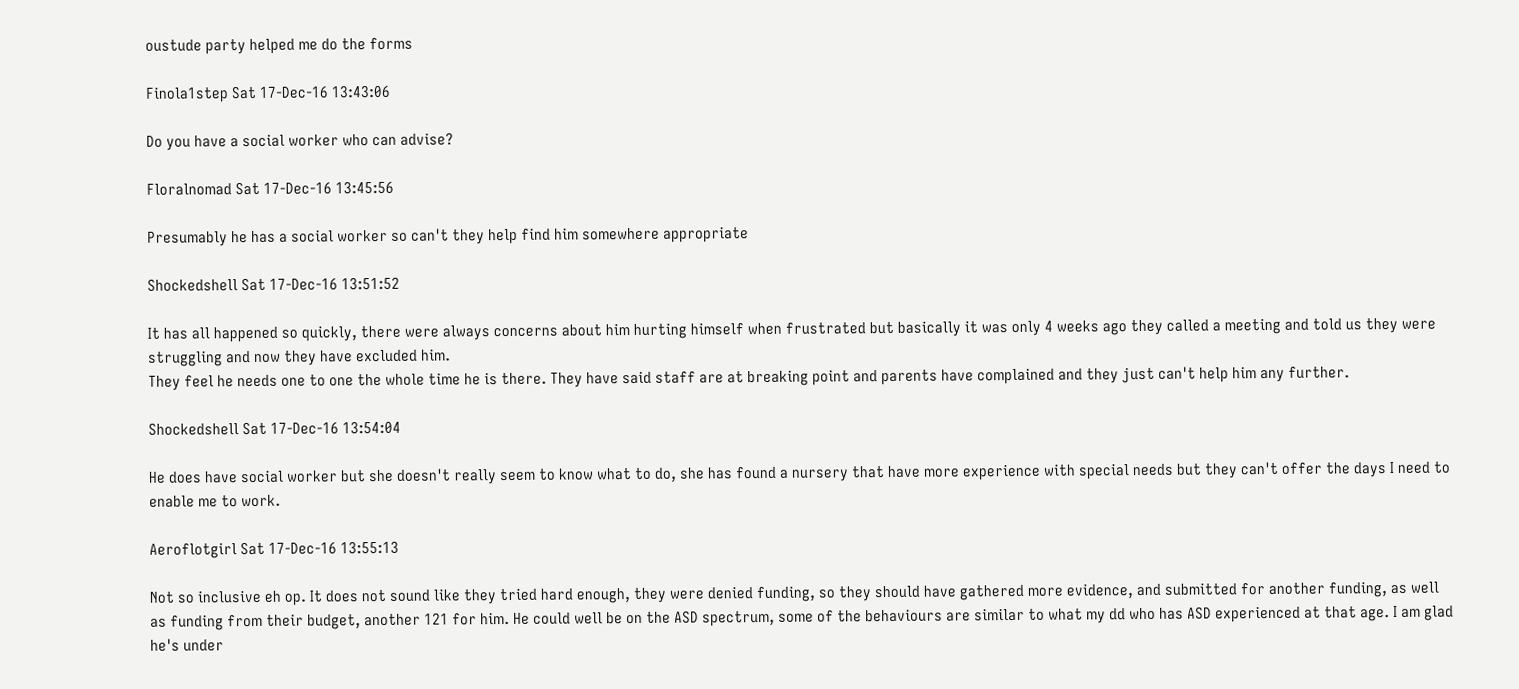oustude party helped me do the forms

Finola1step Sat 17-Dec-16 13:43:06

Do you have a social worker who can advise?

Floralnomad Sat 17-Dec-16 13:45:56

Presumably he has a social worker so can't they help find him somewhere appropriate

Shockedshell Sat 17-Dec-16 13:51:52

It has all happened so quickly, there were always concerns about him hurting himself when frustrated but basically it was only 4 weeks ago they called a meeting and told us they were struggling and now they have excluded him.
They feel he needs one to one the whole time he is there. They have said staff are at breaking point and parents have complained and they just can't help him any further.

Shockedshell Sat 17-Dec-16 13:54:04

He does have social worker but she doesn't really seem to know what to do, she has found a nursery that have more experience with special needs but they can't offer the days I need to enable me to work.

Aeroflotgirl Sat 17-Dec-16 13:55:13

Not so inclusive eh op. It does not sound like they tried hard enough, they were denied funding, so they should have gathered more evidence, and submitted for another funding, as well as funding from their budget, another 121 for him. He could well be on the ASD spectrum, some of the behaviours are similar to what my dd who has ASD experienced at that age. I am glad he's under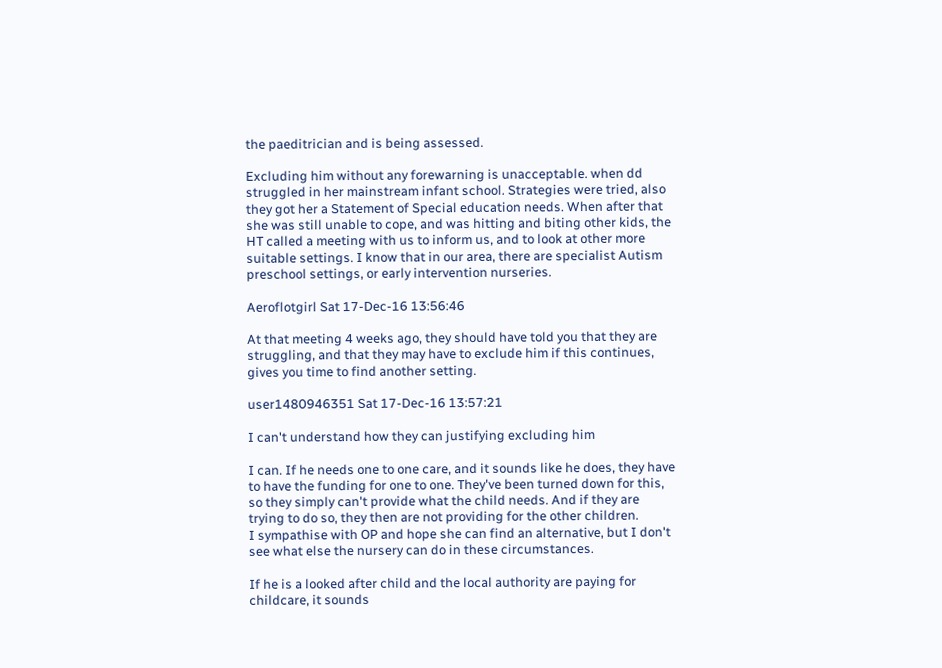the paeditrician and is being assessed.

Excluding him without any forewarning is unacceptable. when dd struggled in her mainstream infant school. Strategies were tried, also they got her a Statement of Special education needs. When after that she was still unable to cope, and was hitting and biting other kids, the HT called a meeting with us to inform us, and to look at other more suitable settings. I know that in our area, there are specialist Autism preschool settings, or early intervention nurseries.

Aeroflotgirl Sat 17-Dec-16 13:56:46

At that meeting 4 weeks ago, they should have told you that they are struggling, and that they may have to exclude him if this continues, gives you time to find another setting.

user1480946351 Sat 17-Dec-16 13:57:21

I can't understand how they can justifying excluding him

I can. If he needs one to one care, and it sounds like he does, they have to have the funding for one to one. They've been turned down for this, so they simply can't provide what the child needs. And if they are trying to do so, they then are not providing for the other children.
I sympathise with OP and hope she can find an alternative, but I don't see what else the nursery can do in these circumstances.

If he is a looked after child and the local authority are paying for childcare, it sounds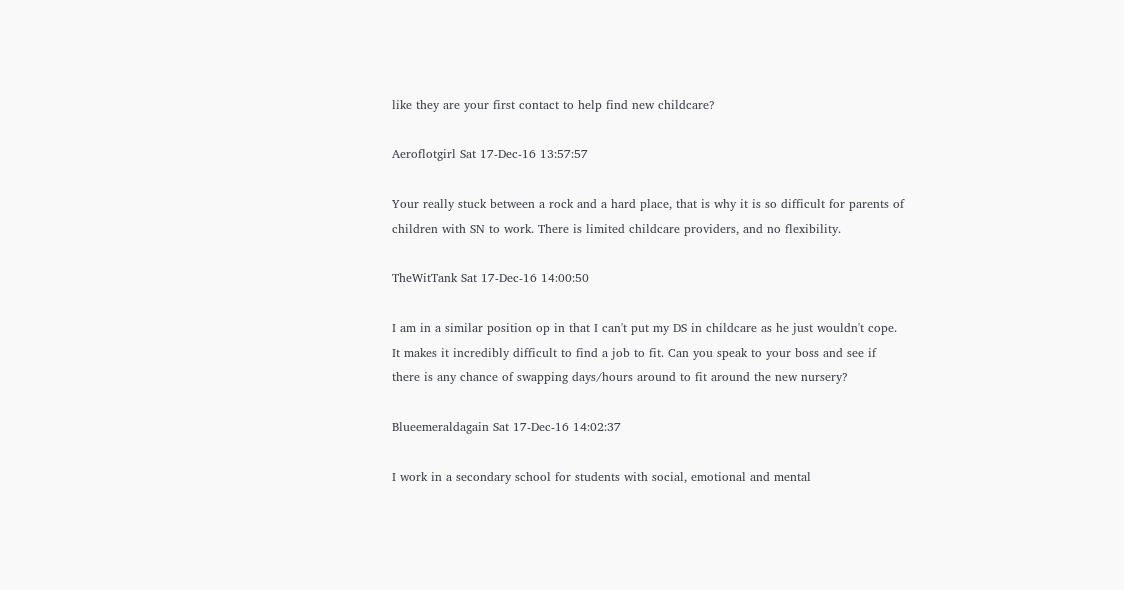like they are your first contact to help find new childcare?

Aeroflotgirl Sat 17-Dec-16 13:57:57

Your really stuck between a rock and a hard place, that is why it is so difficult for parents of children with SN to work. There is limited childcare providers, and no flexibility.

TheWitTank Sat 17-Dec-16 14:00:50

I am in a similar position op in that I can't put my DS in childcare as he just wouldn't cope. It makes it incredibly difficult to find a job to fit. Can you speak to your boss and see if there is any chance of swapping days/hours around to fit around the new nursery?

Blueemeraldagain Sat 17-Dec-16 14:02:37

I work in a secondary school for students with social, emotional and mental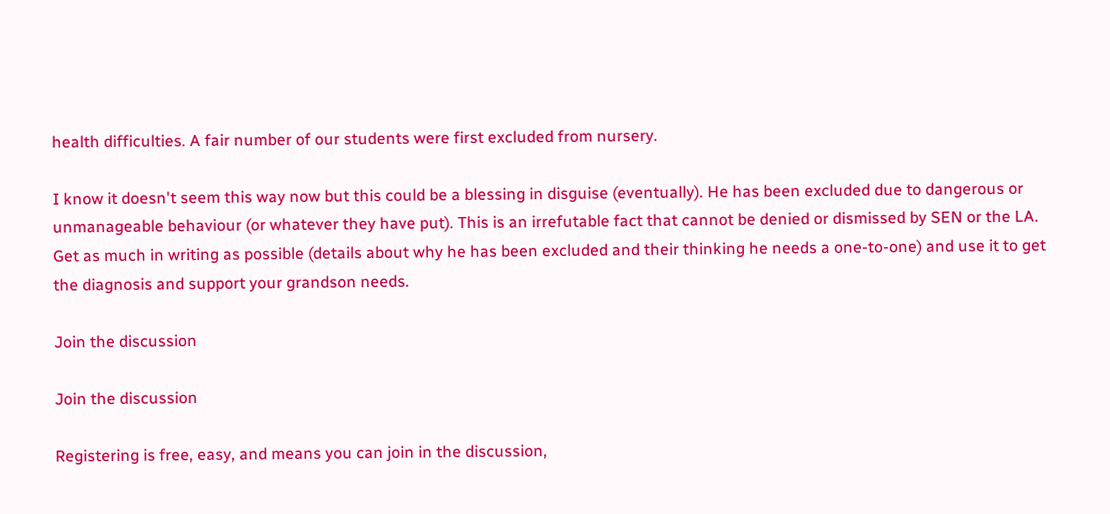health difficulties. A fair number of our students were first excluded from nursery.

I know it doesn't seem this way now but this could be a blessing in disguise (eventually). He has been excluded due to dangerous or unmanageable behaviour (or whatever they have put). This is an irrefutable fact that cannot be denied or dismissed by SEN or the LA. Get as much in writing as possible (details about why he has been excluded and their thinking he needs a one-to-one) and use it to get the diagnosis and support your grandson needs.

Join the discussion

Join the discussion

Registering is free, easy, and means you can join in the discussion,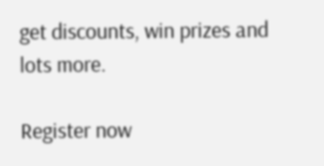get discounts, win prizes and lots more.

Register now